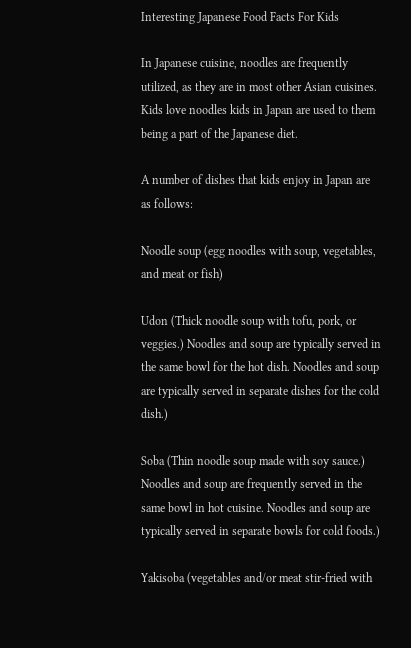Interesting Japanese Food Facts For Kids

In Japanese cuisine, noodles are frequently utilized, as they are in most other Asian cuisines. Kids love noodles kids in Japan are used to them being a part of the Japanese diet.

A number of dishes that kids enjoy in Japan are as follows:

Noodle soup (egg noodles with soup, vegetables, and meat or fish)

Udon (Thick noodle soup with tofu, pork, or veggies.) Noodles and soup are typically served in the same bowl for the hot dish. Noodles and soup are typically served in separate dishes for the cold dish.)

Soba (Thin noodle soup made with soy sauce.) Noodles and soup are frequently served in the same bowl in hot cuisine. Noodles and soup are typically served in separate bowls for cold foods.)

Yakisoba (vegetables and/or meat stir-fried with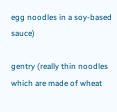egg noodles in a soy-based sauce)

gentry (really thin noodles which are made of wheat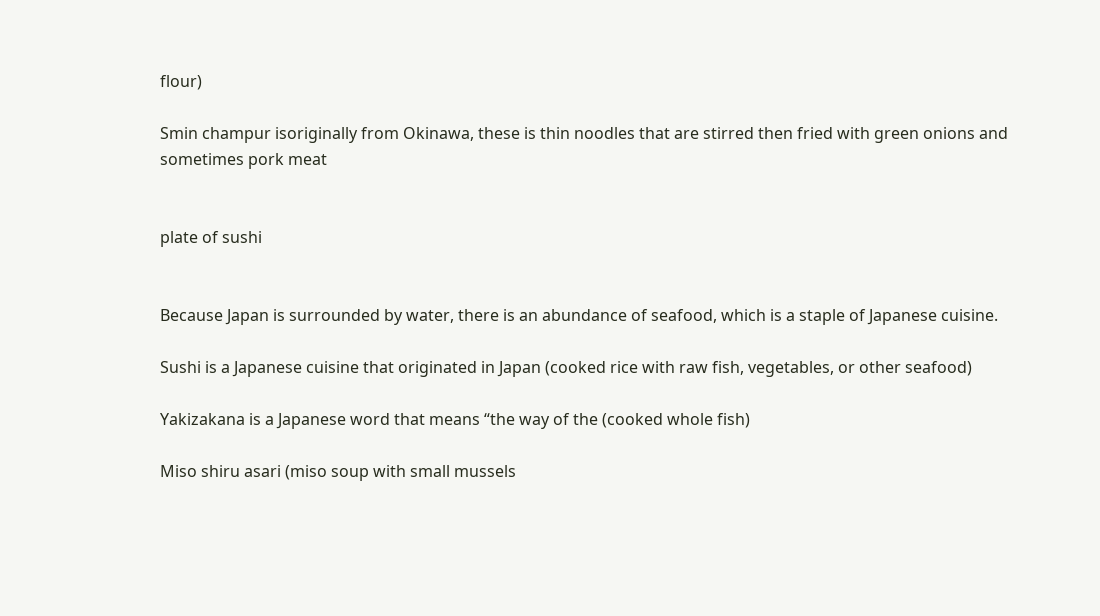flour)

Smin champur isoriginally from Okinawa, these is thin noodles that are stirred then fried with green onions and sometimes pork meat


plate of sushi


Because Japan is surrounded by water, there is an abundance of seafood, which is a staple of Japanese cuisine.

Sushi is a Japanese cuisine that originated in Japan (cooked rice with raw fish, vegetables, or other seafood)

Yakizakana is a Japanese word that means “the way of the (cooked whole fish)

Miso shiru asari (miso soup with small mussels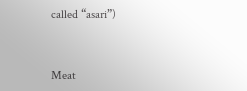called “asari”)


Meat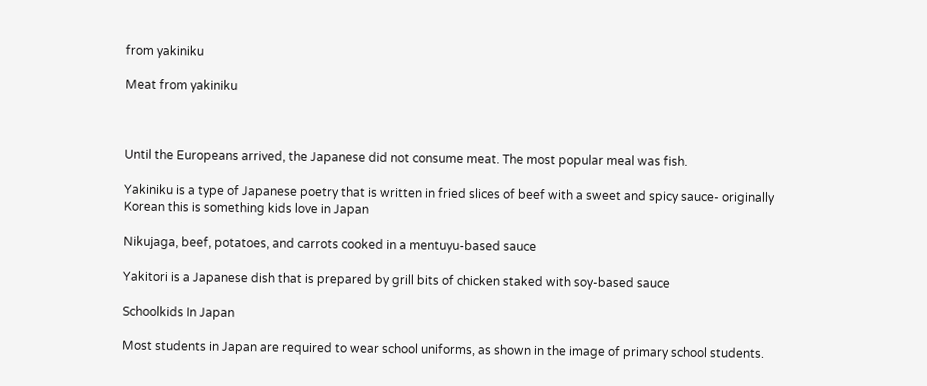from yakiniku

Meat from yakiniku



Until the Europeans arrived, the Japanese did not consume meat. The most popular meal was fish.

Yakiniku is a type of Japanese poetry that is written in fried slices of beef with a sweet and spicy sauce- originally Korean this is something kids love in Japan

Nikujaga, beef, potatoes, and carrots cooked in a mentuyu-based sauce

Yakitori is a Japanese dish that is prepared by grill bits of chicken staked with soy-based sauce

Schoolkids In Japan

Most students in Japan are required to wear school uniforms, as shown in the image of primary school students.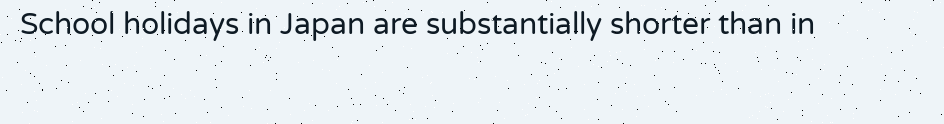School holidays in Japan are substantially shorter than in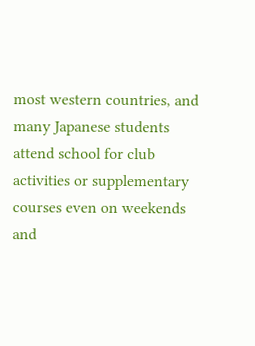most western countries, and many Japanese students attend school for club activities or supplementary courses even on weekends and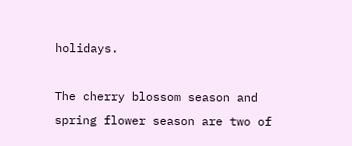holidays.

The cherry blossom season and spring flower season are two of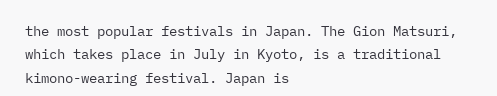the most popular festivals in Japan. The Gion Matsuri, which takes place in July in Kyoto, is a traditional kimono-wearing festival. Japan is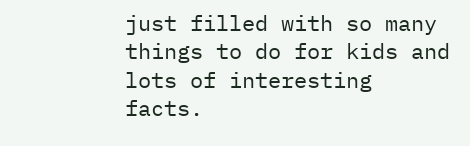just filled with so many things to do for kids and lots of interesting facts.